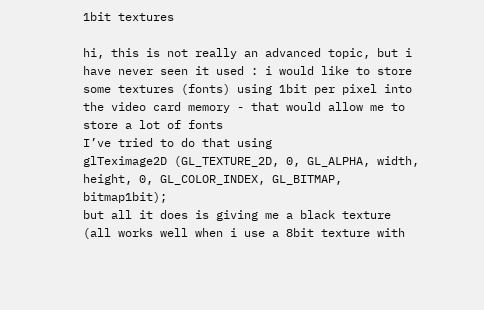1bit textures

hi, this is not really an advanced topic, but i have never seen it used : i would like to store some textures (fonts) using 1bit per pixel into the video card memory - that would allow me to store a lot of fonts
I’ve tried to do that using
glTeximage2D (GL_TEXTURE_2D, 0, GL_ALPHA, width, height, 0, GL_COLOR_INDEX, GL_BITMAP, bitmap1bit);
but all it does is giving me a black texture (all works well when i use a 8bit texture with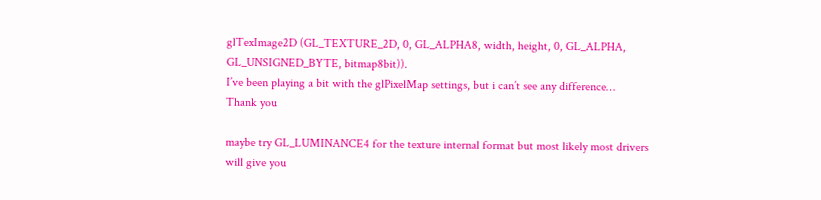glTexImage2D (GL_TEXTURE_2D, 0, GL_ALPHA8, width, height, 0, GL_ALPHA, GL_UNSIGNED_BYTE, bitmap8bit)).
I’ve been playing a bit with the glPixelMap settings, but i can’t see any difference…
Thank you

maybe try GL_LUMINANCE4 for the texture internal format but most likely most drivers will give you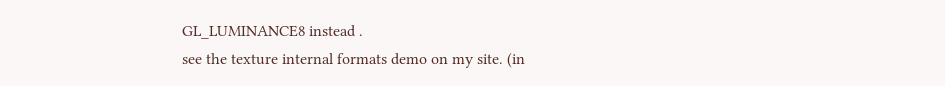GL_LUMINANCE8 instead .
see the texture internal formats demo on my site. (in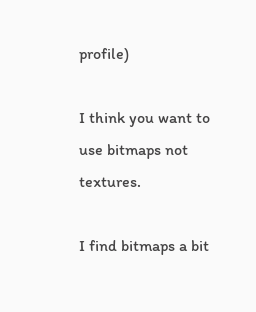profile)

I think you want to use bitmaps not textures.

I find bitmaps a bit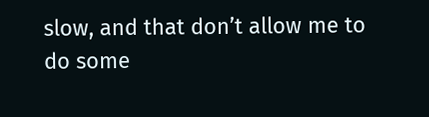slow, and that don’t allow me to do some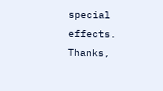special effects.
Thanks,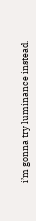i’m gonna try luminance instead.